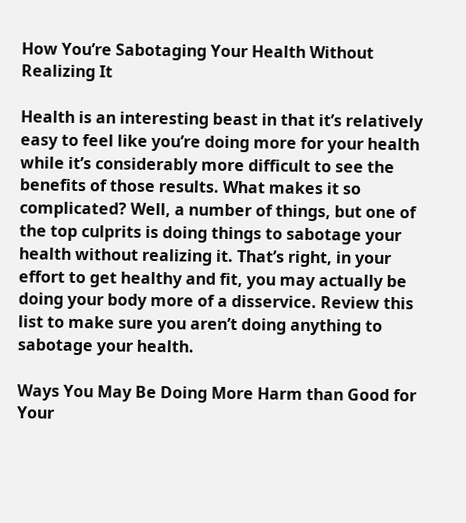How You’re Sabotaging Your Health Without Realizing It

Health is an interesting beast in that it’s relatively easy to feel like you’re doing more for your health while it’s considerably more difficult to see the benefits of those results. What makes it so complicated? Well, a number of things, but one of the top culprits is doing things to sabotage your health without realizing it. That’s right, in your effort to get healthy and fit, you may actually be doing your body more of a disservice. Review this list to make sure you aren’t doing anything to sabotage your health.

Ways You May Be Doing More Harm than Good for Your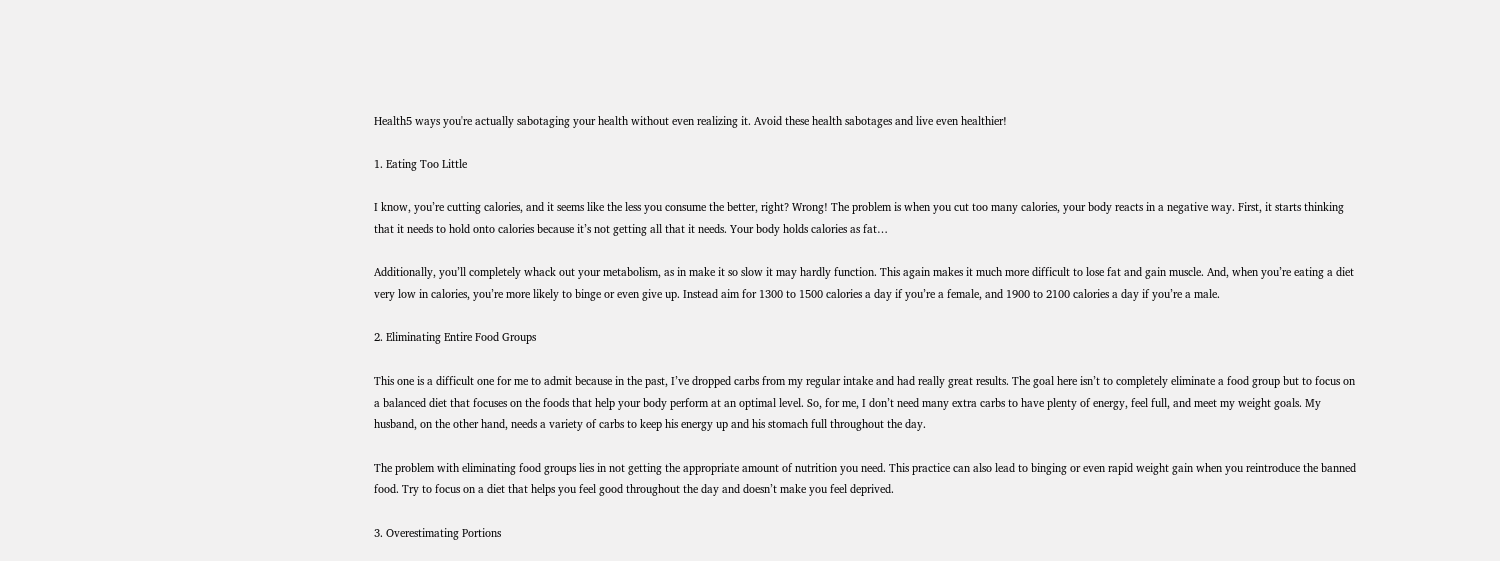Health5 ways you're actually sabotaging your health without even realizing it. Avoid these health sabotages and live even healthier!

1. Eating Too Little

I know, you’re cutting calories, and it seems like the less you consume the better, right? Wrong! The problem is when you cut too many calories, your body reacts in a negative way. First, it starts thinking that it needs to hold onto calories because it’s not getting all that it needs. Your body holds calories as fat…

Additionally, you’ll completely whack out your metabolism, as in make it so slow it may hardly function. This again makes it much more difficult to lose fat and gain muscle. And, when you’re eating a diet very low in calories, you’re more likely to binge or even give up. Instead aim for 1300 to 1500 calories a day if you’re a female, and 1900 to 2100 calories a day if you’re a male.

2. Eliminating Entire Food Groups

This one is a difficult one for me to admit because in the past, I’ve dropped carbs from my regular intake and had really great results. The goal here isn’t to completely eliminate a food group but to focus on a balanced diet that focuses on the foods that help your body perform at an optimal level. So, for me, I don’t need many extra carbs to have plenty of energy, feel full, and meet my weight goals. My husband, on the other hand, needs a variety of carbs to keep his energy up and his stomach full throughout the day.

The problem with eliminating food groups lies in not getting the appropriate amount of nutrition you need. This practice can also lead to binging or even rapid weight gain when you reintroduce the banned food. Try to focus on a diet that helps you feel good throughout the day and doesn’t make you feel deprived.

3. Overestimating Portions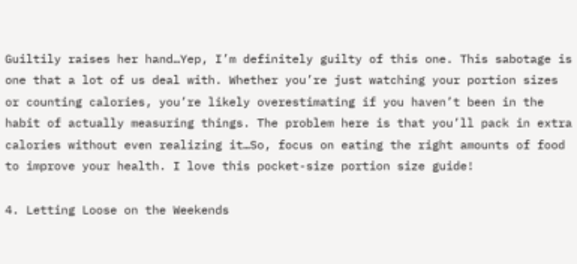Guiltily raises her hand…Yep, I’m definitely guilty of this one. This sabotage is one that a lot of us deal with. Whether you’re just watching your portion sizes or counting calories, you’re likely overestimating if you haven’t been in the habit of actually measuring things. The problem here is that you’ll pack in extra calories without even realizing it…So, focus on eating the right amounts of food to improve your health. I love this pocket-size portion size guide!

4. Letting Loose on the Weekends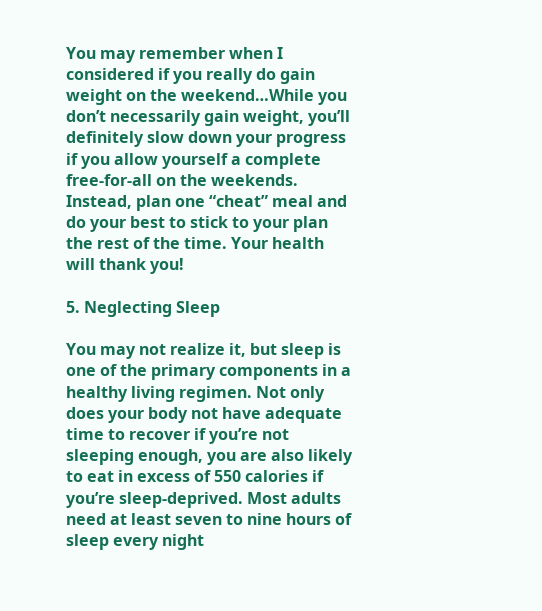You may remember when I considered if you really do gain weight on the weekend…While you don’t necessarily gain weight, you’ll definitely slow down your progress if you allow yourself a complete free-for-all on the weekends. Instead, plan one “cheat” meal and do your best to stick to your plan the rest of the time. Your health will thank you!

5. Neglecting Sleep

You may not realize it, but sleep is one of the primary components in a healthy living regimen. Not only does your body not have adequate time to recover if you’re not sleeping enough, you are also likely to eat in excess of 550 calories if you’re sleep-deprived. Most adults need at least seven to nine hours of sleep every night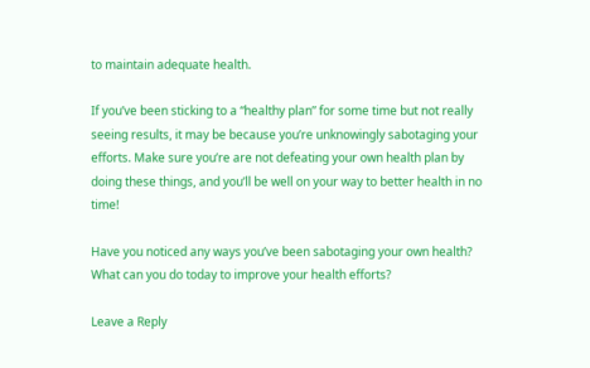to maintain adequate health.

If you’ve been sticking to a “healthy plan” for some time but not really seeing results, it may be because you’re unknowingly sabotaging your efforts. Make sure you’re are not defeating your own health plan by doing these things, and you’ll be well on your way to better health in no time!

Have you noticed any ways you’ve been sabotaging your own health? What can you do today to improve your health efforts?

Leave a Reply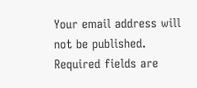Your email address will not be published. Required fields are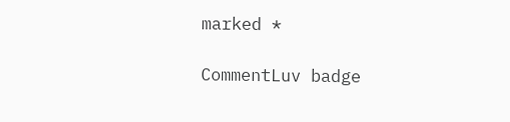marked *

CommentLuv badge